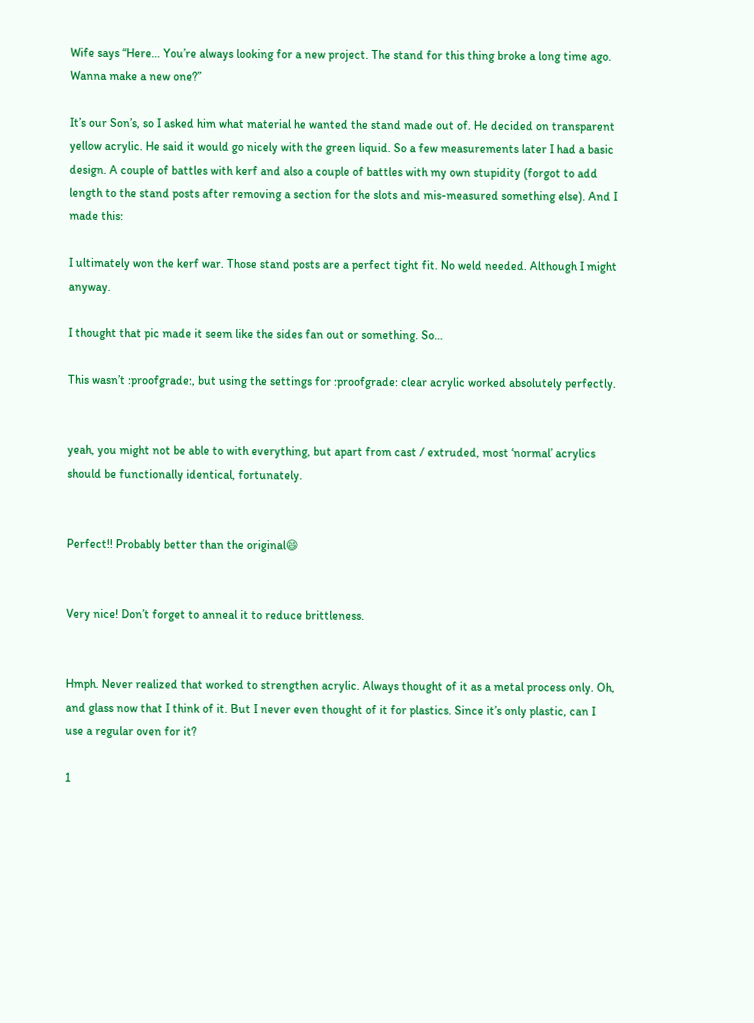Wife says “Here… You’re always looking for a new project. The stand for this thing broke a long time ago. Wanna make a new one?”

It’s our Son’s, so I asked him what material he wanted the stand made out of. He decided on transparent yellow acrylic. He said it would go nicely with the green liquid. So a few measurements later I had a basic design. A couple of battles with kerf and also a couple of battles with my own stupidity (forgot to add length to the stand posts after removing a section for the slots and mis-measured something else). And I made this:

I ultimately won the kerf war. Those stand posts are a perfect tight fit. No weld needed. Although I might anyway.

I thought that pic made it seem like the sides fan out or something. So…

This wasn’t :proofgrade:, but using the settings for :proofgrade: clear acrylic worked absolutely perfectly.


yeah, you might not be able to with everything, but apart from cast / extruded, most ‘normal’ acrylics should be functionally identical, fortunately.


Perfect!! Probably better than the original😄


Very nice! Don’t forget to anneal it to reduce brittleness.


Hmph. Never realized that worked to strengthen acrylic. Always thought of it as a metal process only. Oh, and glass now that I think of it. But I never even thought of it for plastics. Since it’s only plastic, can I use a regular oven for it?

1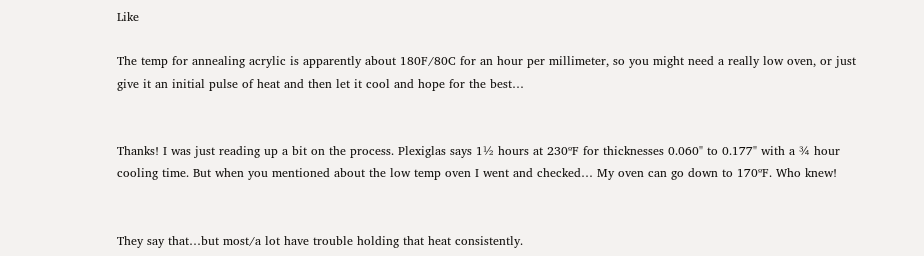Like

The temp for annealing acrylic is apparently about 180F/80C for an hour per millimeter, so you might need a really low oven, or just give it an initial pulse of heat and then let it cool and hope for the best…


Thanks! I was just reading up a bit on the process. Plexiglas says 1½ hours at 230ºF for thicknesses 0.060" to 0.177" with a ¾ hour cooling time. But when you mentioned about the low temp oven I went and checked… My oven can go down to 170ºF. Who knew!


They say that…but most/a lot have trouble holding that heat consistently.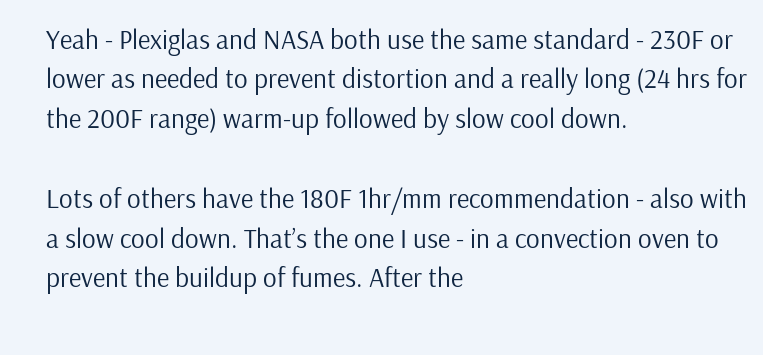Yeah - Plexiglas and NASA both use the same standard - 230F or lower as needed to prevent distortion and a really long (24 hrs for the 200F range) warm-up followed by slow cool down.

Lots of others have the 180F 1hr/mm recommendation - also with a slow cool down. That’s the one I use - in a convection oven to prevent the buildup of fumes. After the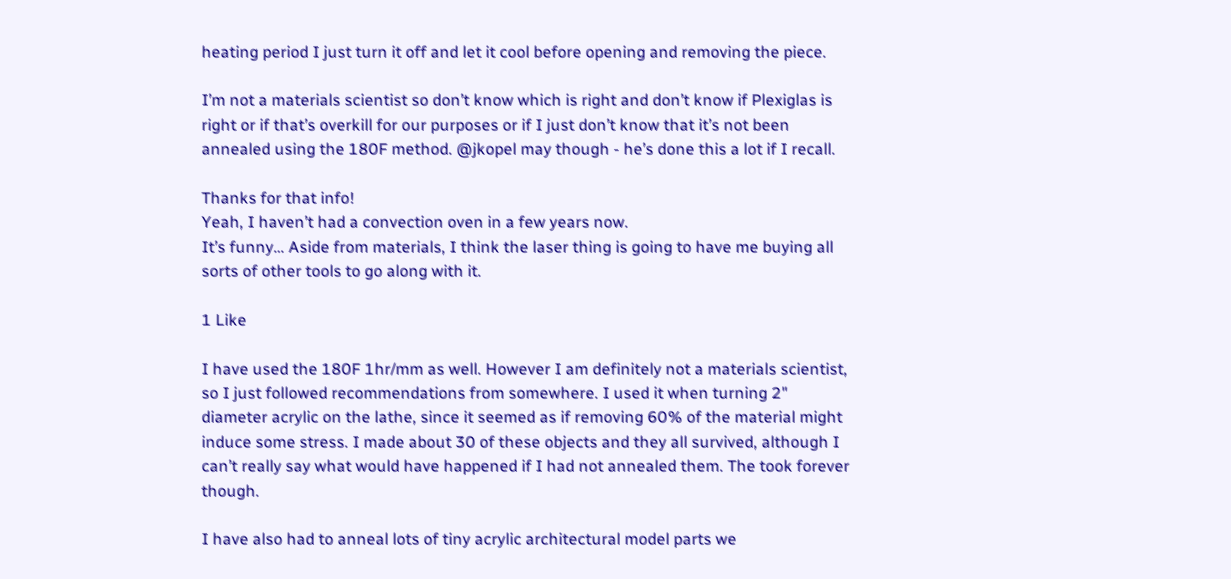heating period I just turn it off and let it cool before opening and removing the piece.

I’m not a materials scientist so don’t know which is right and don’t know if Plexiglas is right or if that’s overkill for our purposes or if I just don’t know that it’s not been annealed using the 180F method. @jkopel may though - he’s done this a lot if I recall.

Thanks for that info!
Yeah, I haven’t had a convection oven in a few years now.
It’s funny… Aside from materials, I think the laser thing is going to have me buying all sorts of other tools to go along with it.

1 Like

I have used the 180F 1hr/mm as well. However I am definitely not a materials scientist, so I just followed recommendations from somewhere. I used it when turning 2" diameter acrylic on the lathe, since it seemed as if removing 60% of the material might induce some stress. I made about 30 of these objects and they all survived, although I can’t really say what would have happened if I had not annealed them. The took forever though.

I have also had to anneal lots of tiny acrylic architectural model parts we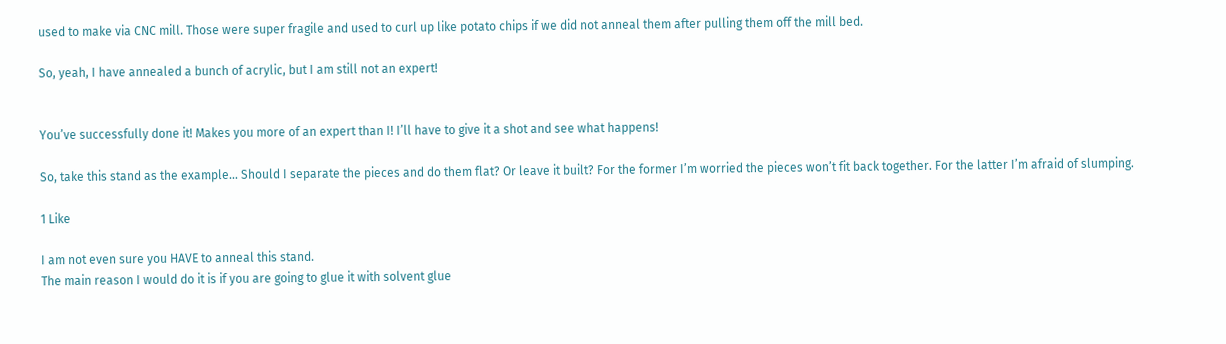used to make via CNC mill. Those were super fragile and used to curl up like potato chips if we did not anneal them after pulling them off the mill bed.

So, yeah, I have annealed a bunch of acrylic, but I am still not an expert!


You’ve successfully done it! Makes you more of an expert than I! I’ll have to give it a shot and see what happens!

So, take this stand as the example… Should I separate the pieces and do them flat? Or leave it built? For the former I’m worried the pieces won’t fit back together. For the latter I’m afraid of slumping.

1 Like

I am not even sure you HAVE to anneal this stand.
The main reason I would do it is if you are going to glue it with solvent glue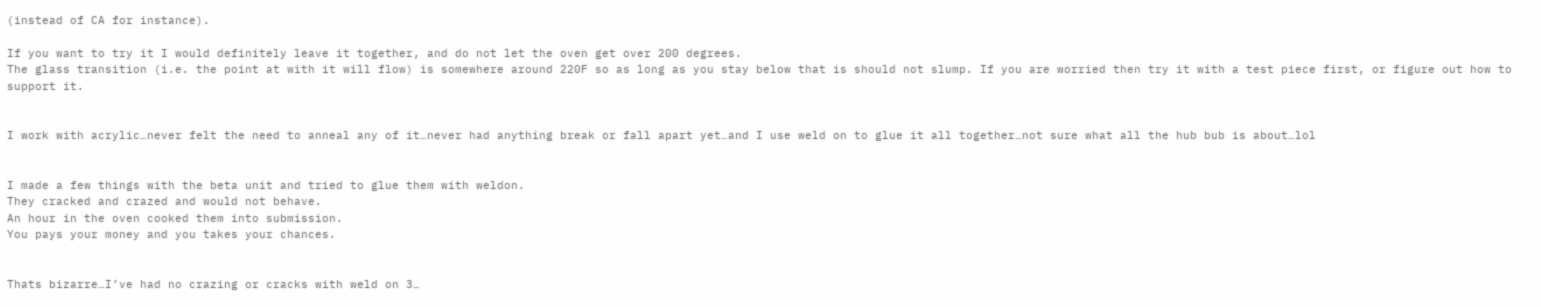(instead of CA for instance).

If you want to try it I would definitely leave it together, and do not let the oven get over 200 degrees.
The glass transition (i.e. the point at with it will flow) is somewhere around 220F so as long as you stay below that is should not slump. If you are worried then try it with a test piece first, or figure out how to support it.


I work with acrylic…never felt the need to anneal any of it…never had anything break or fall apart yet…and I use weld on to glue it all together…not sure what all the hub bub is about…lol


I made a few things with the beta unit and tried to glue them with weldon.
They cracked and crazed and would not behave.
An hour in the oven cooked them into submission.
You pays your money and you takes your chances.


Thats bizarre…I’ve had no crazing or cracks with weld on 3…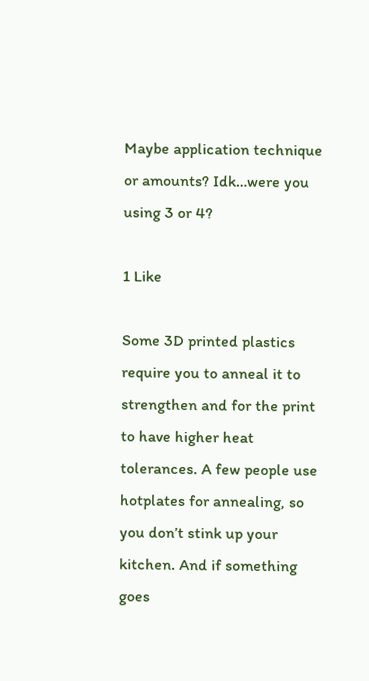Maybe application technique or amounts? Idk…were you using 3 or 4?

1 Like

Some 3D printed plastics require you to anneal it to strengthen and for the print to have higher heat tolerances. A few people use hotplates for annealing, so you don’t stink up your kitchen. And if something goes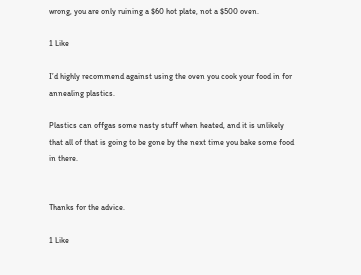wrong, you are only ruining a $60 hot plate, not a $500 oven.

1 Like

I’d highly recommend against using the oven you cook your food in for annealing plastics.

Plastics can offgas some nasty stuff when heated, and it is unlikely that all of that is going to be gone by the next time you bake some food in there.


Thanks for the advice.

1 Like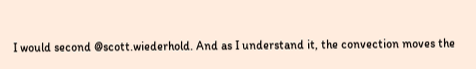I would second @scott.wiederhold. And as I understand it, the convection moves the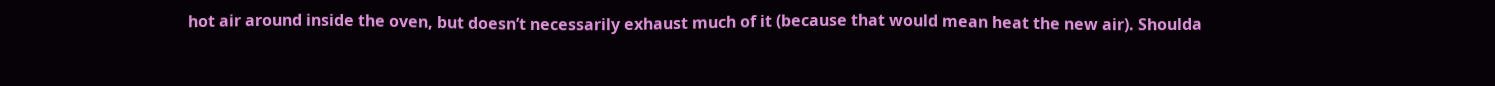hot air around inside the oven, but doesn’t necessarily exhaust much of it (because that would mean heat the new air). Shoulda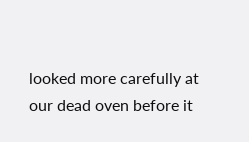looked more carefully at our dead oven before it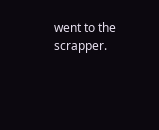went to the scrapper.